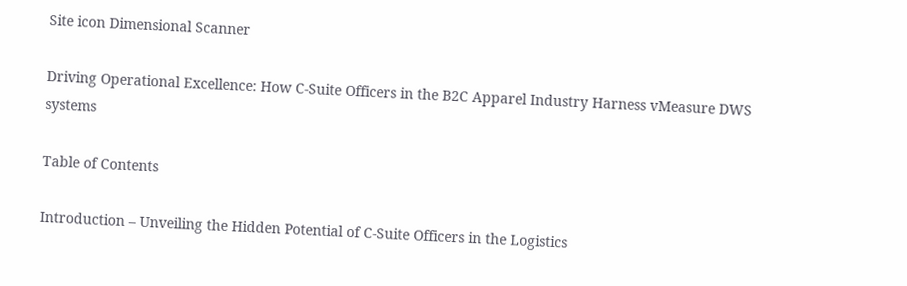Site icon Dimensional Scanner

Driving Operational Excellence: How C-Suite Officers in the B2C Apparel Industry Harness vMeasure DWS systems

Table of Contents

Introduction – Unveiling the Hidden Potential of C-Suite Officers in the Logistics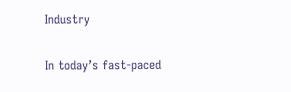Industry

In today’s fast-paced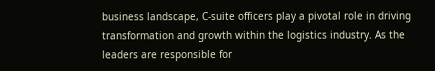business landscape, C-suite officers play a pivotal role in driving transformation and growth within the logistics industry. As the leaders are responsible for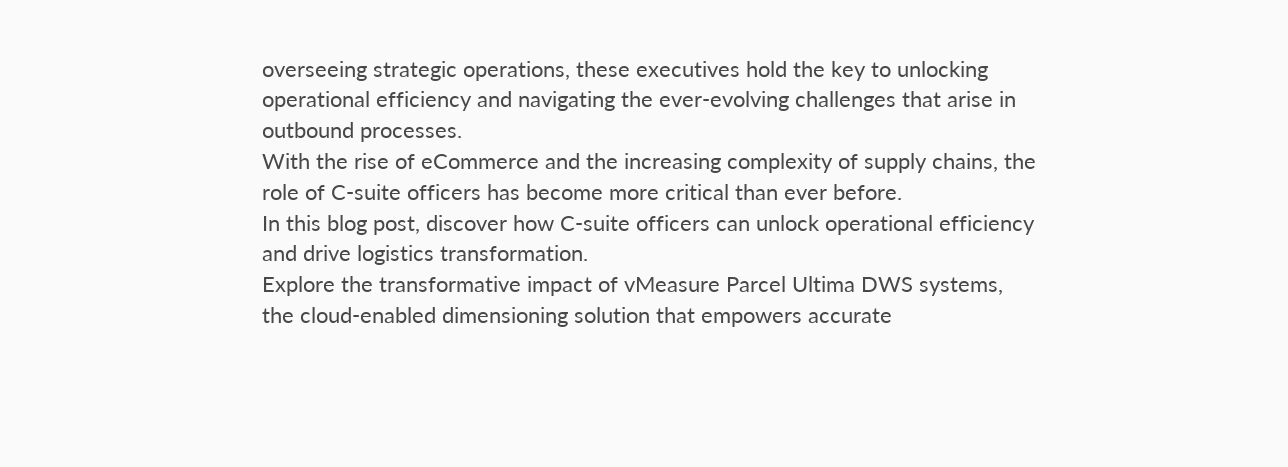overseeing strategic operations, these executives hold the key to unlocking operational efficiency and navigating the ever-evolving challenges that arise in outbound processes.
With the rise of eCommerce and the increasing complexity of supply chains, the role of C-suite officers has become more critical than ever before.
In this blog post, discover how C-suite officers can unlock operational efficiency and drive logistics transformation.
Explore the transformative impact of vMeasure Parcel Ultima DWS systems, the cloud-enabled dimensioning solution that empowers accurate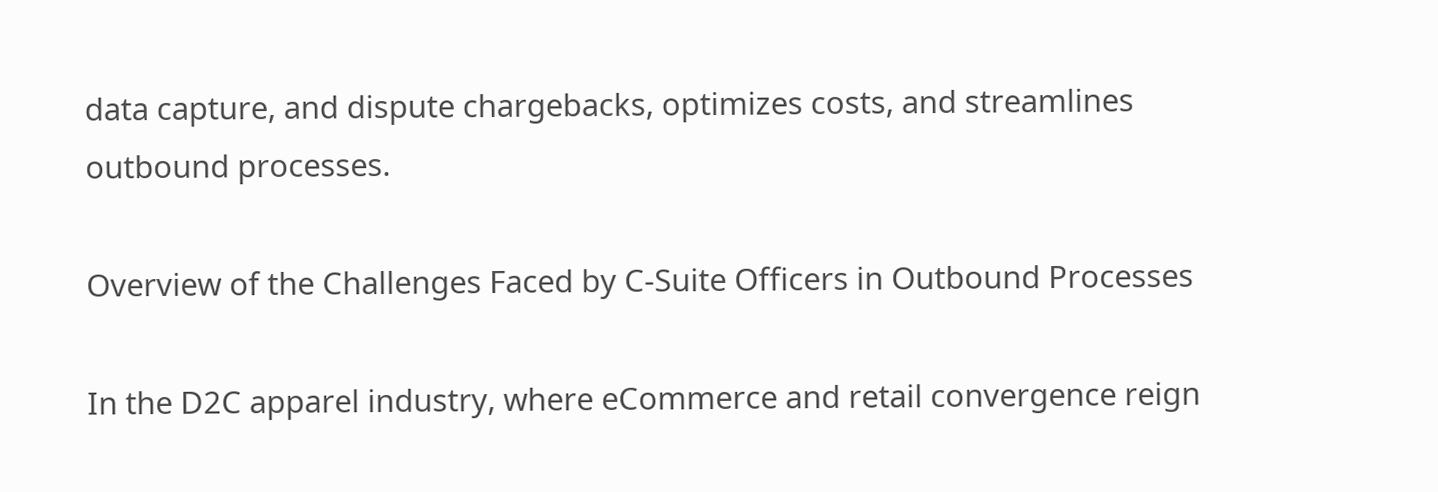data capture, and dispute chargebacks, optimizes costs, and streamlines outbound processes.

Overview of the Challenges Faced by C-Suite Officers in Outbound Processes

In the D2C apparel industry, where eCommerce and retail convergence reign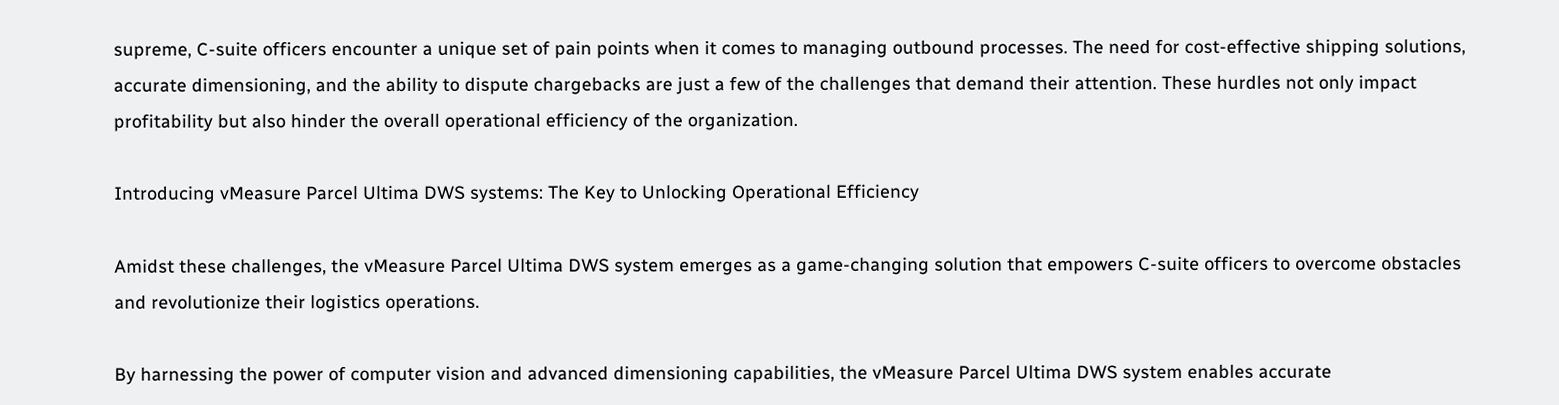supreme, C-suite officers encounter a unique set of pain points when it comes to managing outbound processes. The need for cost-effective shipping solutions, accurate dimensioning, and the ability to dispute chargebacks are just a few of the challenges that demand their attention. These hurdles not only impact profitability but also hinder the overall operational efficiency of the organization.

Introducing vMeasure Parcel Ultima DWS systems: The Key to Unlocking Operational Efficiency

Amidst these challenges, the vMeasure Parcel Ultima DWS system emerges as a game-changing solution that empowers C-suite officers to overcome obstacles and revolutionize their logistics operations.

By harnessing the power of computer vision and advanced dimensioning capabilities, the vMeasure Parcel Ultima DWS system enables accurate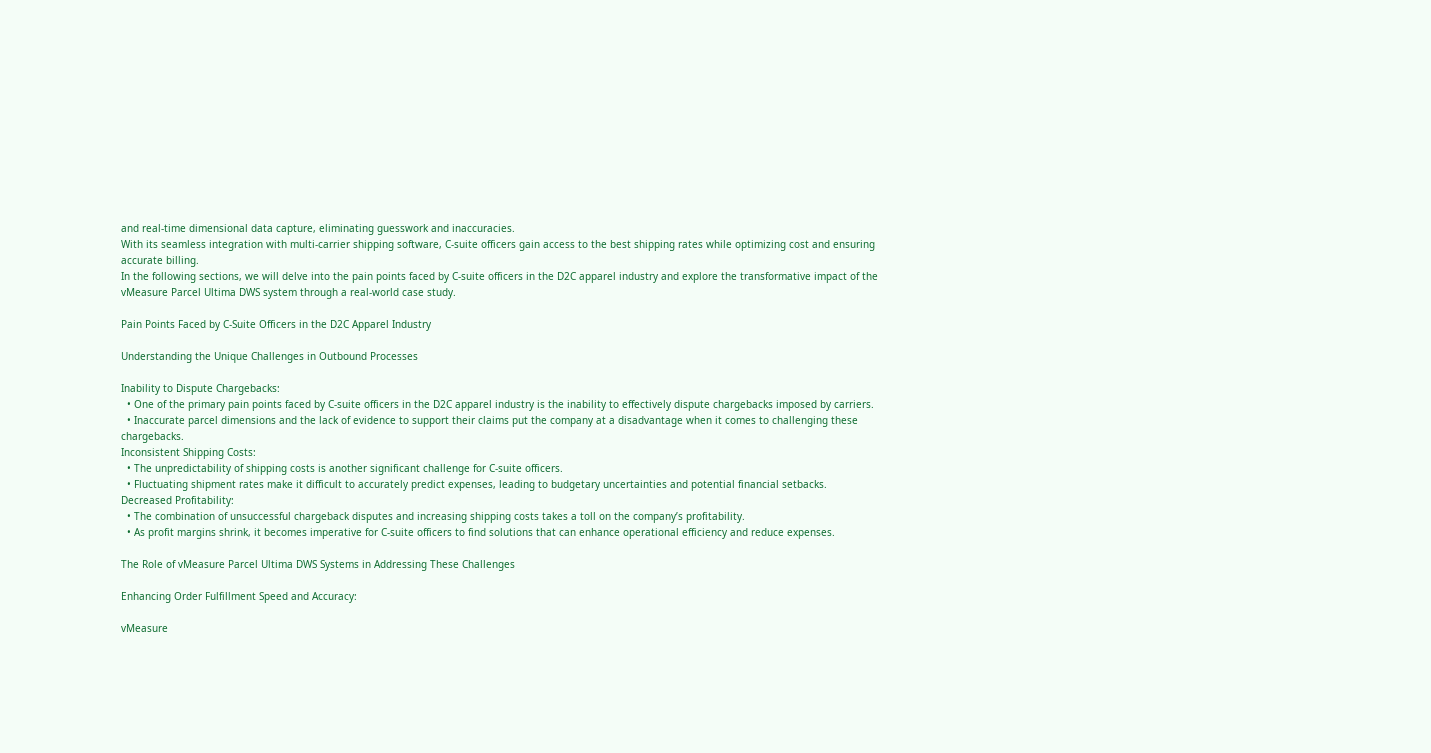and real-time dimensional data capture, eliminating guesswork and inaccuracies.
With its seamless integration with multi-carrier shipping software, C-suite officers gain access to the best shipping rates while optimizing cost and ensuring accurate billing.
In the following sections, we will delve into the pain points faced by C-suite officers in the D2C apparel industry and explore the transformative impact of the vMeasure Parcel Ultima DWS system through a real-world case study.

Pain Points Faced by C-Suite Officers in the D2C Apparel Industry

Understanding the Unique Challenges in Outbound Processes

Inability to Dispute Chargebacks:
  • One of the primary pain points faced by C-suite officers in the D2C apparel industry is the inability to effectively dispute chargebacks imposed by carriers.
  • Inaccurate parcel dimensions and the lack of evidence to support their claims put the company at a disadvantage when it comes to challenging these chargebacks.
Inconsistent Shipping Costs:
  • The unpredictability of shipping costs is another significant challenge for C-suite officers.
  • Fluctuating shipment rates make it difficult to accurately predict expenses, leading to budgetary uncertainties and potential financial setbacks.
Decreased Profitability:
  • The combination of unsuccessful chargeback disputes and increasing shipping costs takes a toll on the company’s profitability.
  • As profit margins shrink, it becomes imperative for C-suite officers to find solutions that can enhance operational efficiency and reduce expenses.

The Role of vMeasure Parcel Ultima DWS Systems in Addressing These Challenges

Enhancing Order Fulfillment Speed and Accuracy:

vMeasure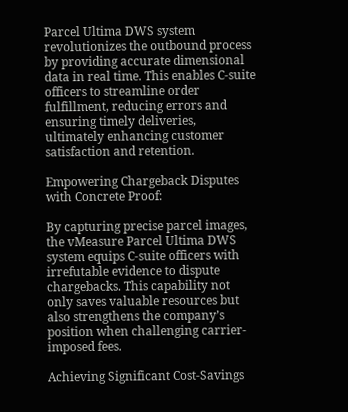Parcel Ultima DWS system revolutionizes the outbound process by providing accurate dimensional data in real time. This enables C-suite officers to streamline order fulfillment, reducing errors and ensuring timely deliveries, ultimately enhancing customer satisfaction and retention.

Empowering Chargeback Disputes with Concrete Proof:

By capturing precise parcel images, the vMeasure Parcel Ultima DWS system equips C-suite officers with irrefutable evidence to dispute chargebacks. This capability not only saves valuable resources but also strengthens the company’s position when challenging carrier-imposed fees.

Achieving Significant Cost-Savings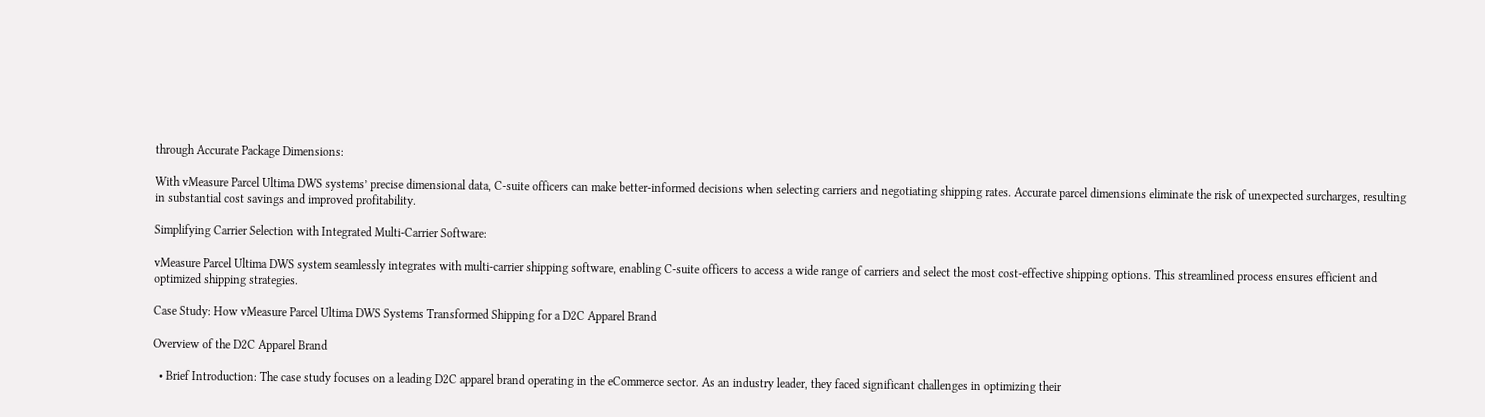through Accurate Package Dimensions:

With vMeasure Parcel Ultima DWS systems’ precise dimensional data, C-suite officers can make better-informed decisions when selecting carriers and negotiating shipping rates. Accurate parcel dimensions eliminate the risk of unexpected surcharges, resulting in substantial cost savings and improved profitability.

Simplifying Carrier Selection with Integrated Multi-Carrier Software:

vMeasure Parcel Ultima DWS system seamlessly integrates with multi-carrier shipping software, enabling C-suite officers to access a wide range of carriers and select the most cost-effective shipping options. This streamlined process ensures efficient and optimized shipping strategies.

Case Study: How vMeasure Parcel Ultima DWS Systems Transformed Shipping for a D2C Apparel Brand

Overview of the D2C Apparel Brand

  • Brief Introduction: The case study focuses on a leading D2C apparel brand operating in the eCommerce sector. As an industry leader, they faced significant challenges in optimizing their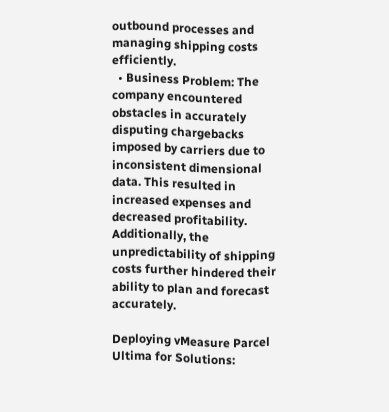outbound processes and managing shipping costs efficiently.
  • Business Problem: The company encountered obstacles in accurately disputing chargebacks imposed by carriers due to inconsistent dimensional data. This resulted in increased expenses and decreased profitability. Additionally, the unpredictability of shipping costs further hindered their ability to plan and forecast accurately.

Deploying vMeasure Parcel Ultima for Solutions: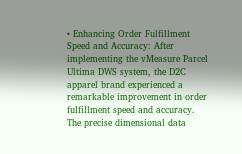• Enhancing Order Fulfillment Speed and Accuracy: After implementing the vMeasure Parcel Ultima DWS system, the D2C apparel brand experienced a remarkable improvement in order fulfillment speed and accuracy. The precise dimensional data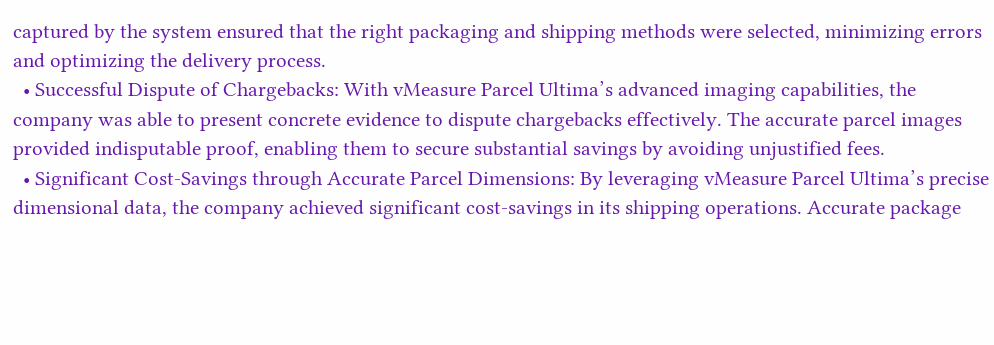captured by the system ensured that the right packaging and shipping methods were selected, minimizing errors and optimizing the delivery process.
  • Successful Dispute of Chargebacks: With vMeasure Parcel Ultima’s advanced imaging capabilities, the company was able to present concrete evidence to dispute chargebacks effectively. The accurate parcel images provided indisputable proof, enabling them to secure substantial savings by avoiding unjustified fees.
  • Significant Cost-Savings through Accurate Parcel Dimensions: By leveraging vMeasure Parcel Ultima’s precise dimensional data, the company achieved significant cost-savings in its shipping operations. Accurate package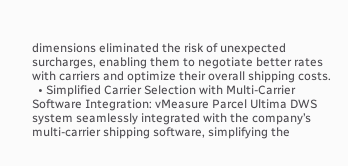dimensions eliminated the risk of unexpected surcharges, enabling them to negotiate better rates with carriers and optimize their overall shipping costs.
  • Simplified Carrier Selection with Multi-Carrier Software Integration: vMeasure Parcel Ultima DWS system seamlessly integrated with the company’s multi-carrier shipping software, simplifying the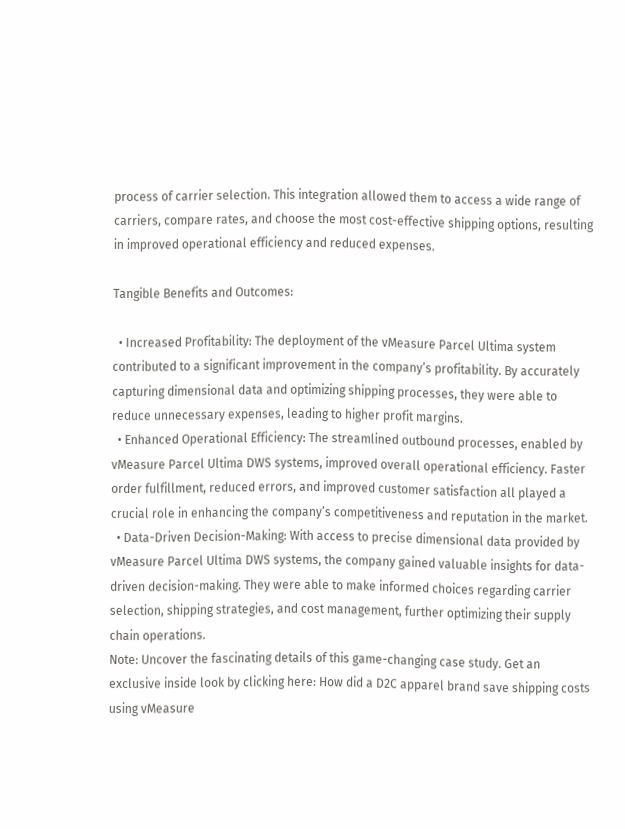process of carrier selection. This integration allowed them to access a wide range of carriers, compare rates, and choose the most cost-effective shipping options, resulting in improved operational efficiency and reduced expenses.

Tangible Benefits and Outcomes:

  • Increased Profitability: The deployment of the vMeasure Parcel Ultima system contributed to a significant improvement in the company’s profitability. By accurately capturing dimensional data and optimizing shipping processes, they were able to reduce unnecessary expenses, leading to higher profit margins.
  • Enhanced Operational Efficiency: The streamlined outbound processes, enabled by vMeasure Parcel Ultima DWS systems, improved overall operational efficiency. Faster order fulfillment, reduced errors, and improved customer satisfaction all played a crucial role in enhancing the company’s competitiveness and reputation in the market.
  • Data-Driven Decision-Making: With access to precise dimensional data provided by vMeasure Parcel Ultima DWS systems, the company gained valuable insights for data-driven decision-making. They were able to make informed choices regarding carrier selection, shipping strategies, and cost management, further optimizing their supply chain operations.
Note: Uncover the fascinating details of this game-changing case study. Get an exclusive inside look by clicking here: How did a D2C apparel brand save shipping costs using vMeasure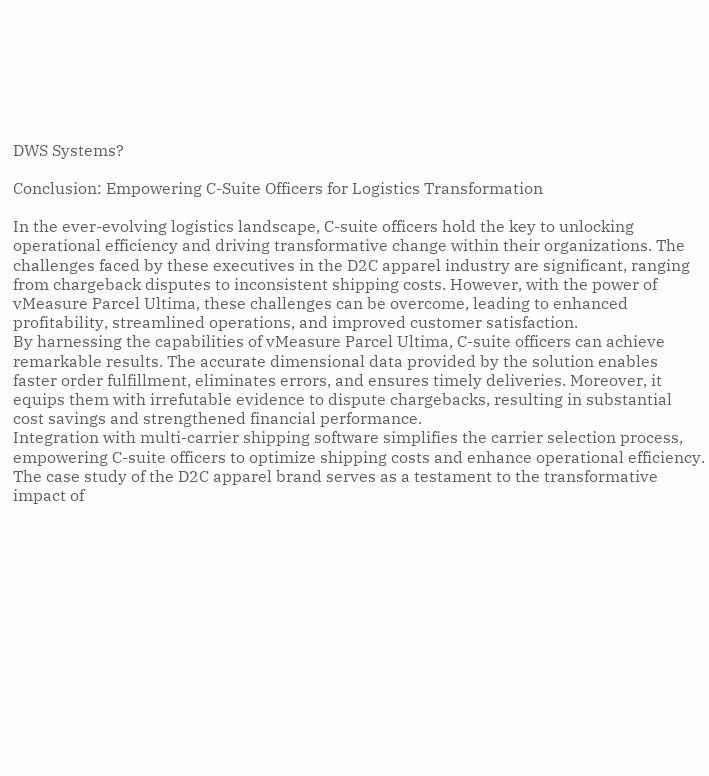DWS Systems?

Conclusion: Empowering C-Suite Officers for Logistics Transformation

In the ever-evolving logistics landscape, C-suite officers hold the key to unlocking operational efficiency and driving transformative change within their organizations. The challenges faced by these executives in the D2C apparel industry are significant, ranging from chargeback disputes to inconsistent shipping costs. However, with the power of vMeasure Parcel Ultima, these challenges can be overcome, leading to enhanced profitability, streamlined operations, and improved customer satisfaction.
By harnessing the capabilities of vMeasure Parcel Ultima, C-suite officers can achieve remarkable results. The accurate dimensional data provided by the solution enables faster order fulfillment, eliminates errors, and ensures timely deliveries. Moreover, it equips them with irrefutable evidence to dispute chargebacks, resulting in substantial cost savings and strengthened financial performance.
Integration with multi-carrier shipping software simplifies the carrier selection process, empowering C-suite officers to optimize shipping costs and enhance operational efficiency. The case study of the D2C apparel brand serves as a testament to the transformative impact of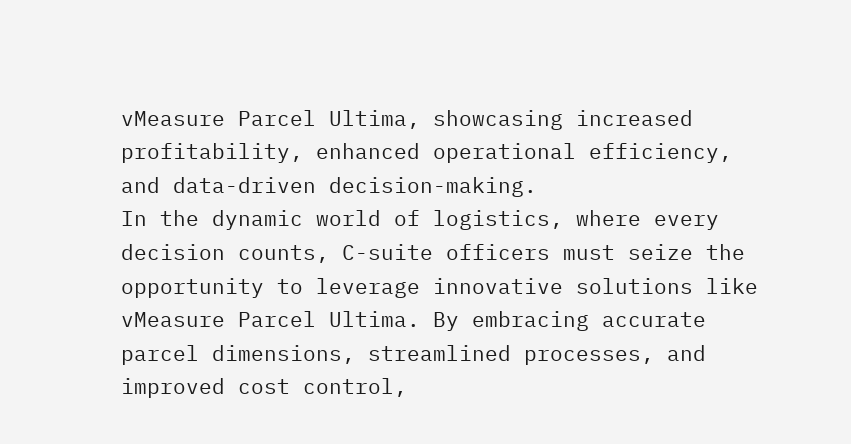vMeasure Parcel Ultima, showcasing increased profitability, enhanced operational efficiency, and data-driven decision-making.
In the dynamic world of logistics, where every decision counts, C-suite officers must seize the opportunity to leverage innovative solutions like vMeasure Parcel Ultima. By embracing accurate parcel dimensions, streamlined processes, and improved cost control,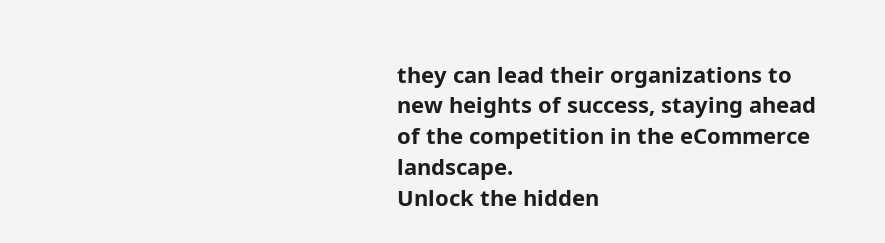they can lead their organizations to new heights of success, staying ahead of the competition in the eCommerce landscape.
Unlock the hidden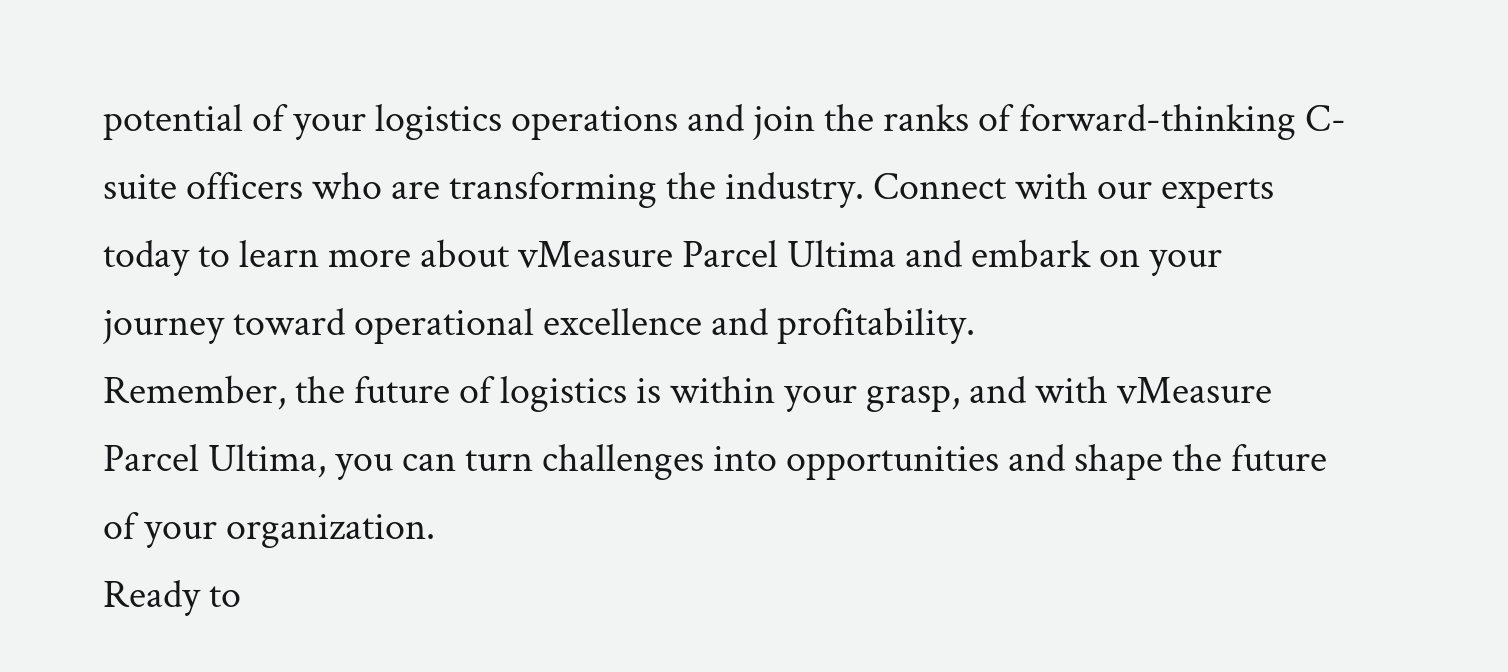potential of your logistics operations and join the ranks of forward-thinking C-suite officers who are transforming the industry. Connect with our experts today to learn more about vMeasure Parcel Ultima and embark on your journey toward operational excellence and profitability.
Remember, the future of logistics is within your grasp, and with vMeasure Parcel Ultima, you can turn challenges into opportunities and shape the future of your organization.
Ready to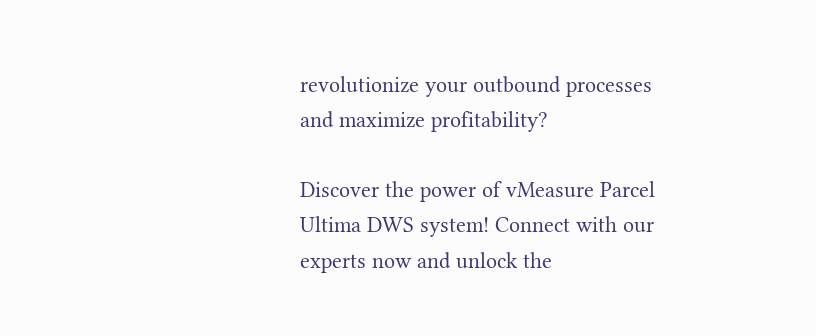revolutionize your outbound processes and maximize profitability?

Discover the power of vMeasure Parcel Ultima DWS system! Connect with our experts now and unlock the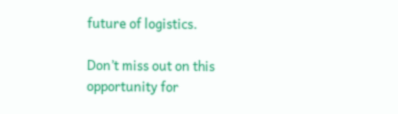future of logistics.

Don’t miss out on this opportunity for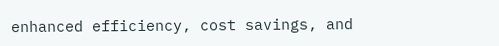enhanced efficiency, cost savings, and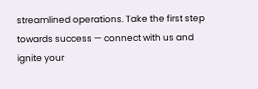streamlined operations. Take the first step towards success — connect with us and ignite your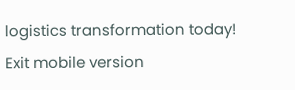logistics transformation today!
Exit mobile version